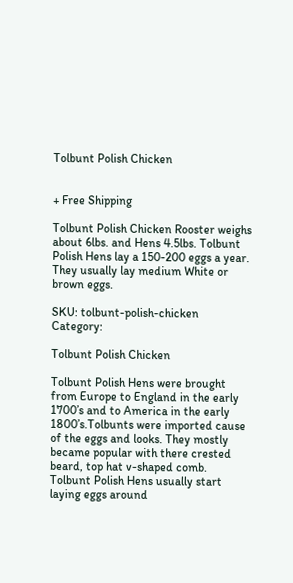Tolbunt Polish Chicken


+ Free Shipping

Tolbunt Polish Chicken Rooster weighs about 6lbs. and Hens 4.5lbs. Tolbunt Polish Hens lay a 150-200 eggs a year. They usually lay medium White or brown eggs.

SKU: tolbunt-polish-chicken Category:

Tolbunt Polish Chicken

Tolbunt Polish Hens were brought from Europe to England in the early 1700’s and to America in the early 1800’s.Tolbunts were imported cause of the eggs and looks. They mostly became popular with there crested beard, top hat v-shaped comb. Tolbunt Polish Hens usually start laying eggs around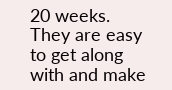20 weeks.  They are easy to get along with and make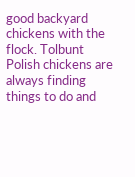good backyard chickens with the flock. Tolbunt Polish chickens are always finding things to do and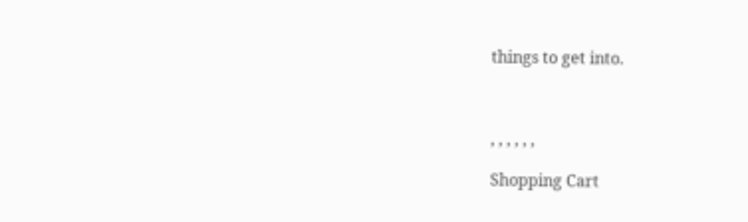things to get into.



, , , , , ,

Shopping Cart